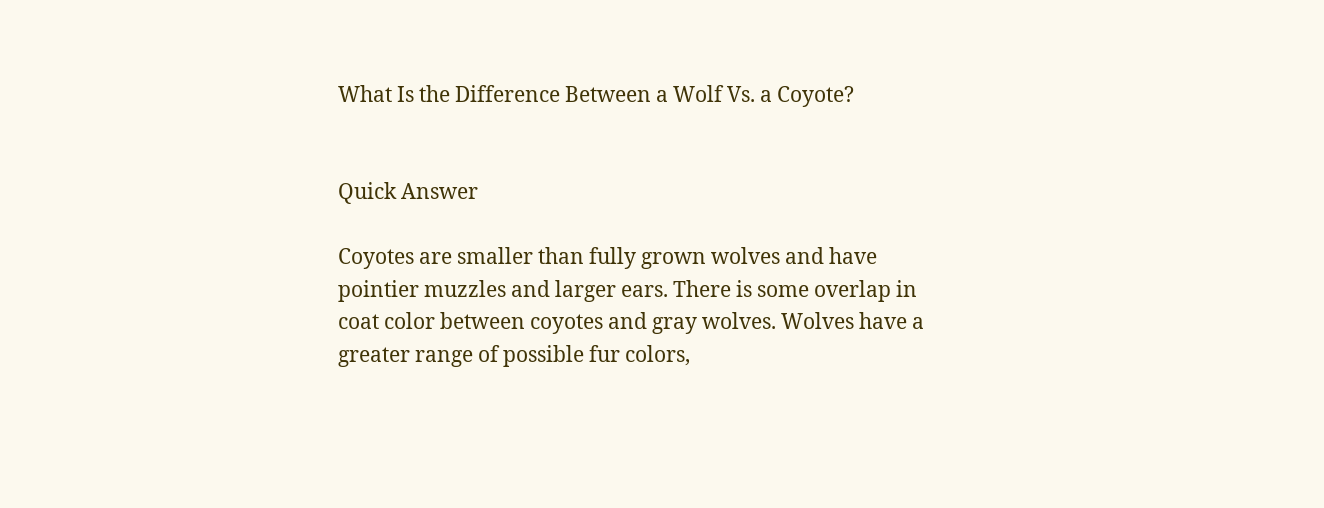What Is the Difference Between a Wolf Vs. a Coyote?


Quick Answer

Coyotes are smaller than fully grown wolves and have pointier muzzles and larger ears. There is some overlap in coat color between coyotes and gray wolves. Wolves have a greater range of possible fur colors,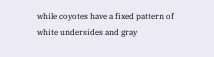while coyotes have a fixed pattern of white undersides and gray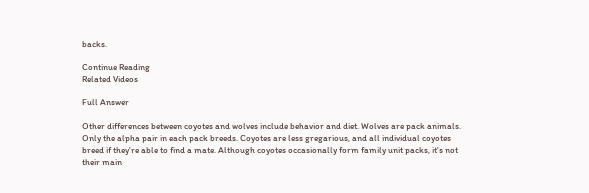backs.

Continue Reading
Related Videos

Full Answer

Other differences between coyotes and wolves include behavior and diet. Wolves are pack animals. Only the alpha pair in each pack breeds. Coyotes are less gregarious, and all individual coyotes breed if they're able to find a mate. Although coyotes occasionally form family unit packs, it's not their main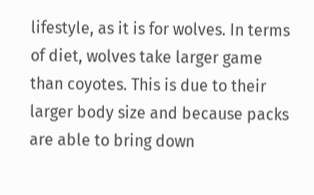lifestyle, as it is for wolves. In terms of diet, wolves take larger game than coyotes. This is due to their larger body size and because packs are able to bring down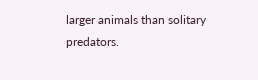larger animals than solitary predators.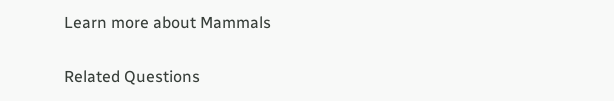Learn more about Mammals

Related Questions